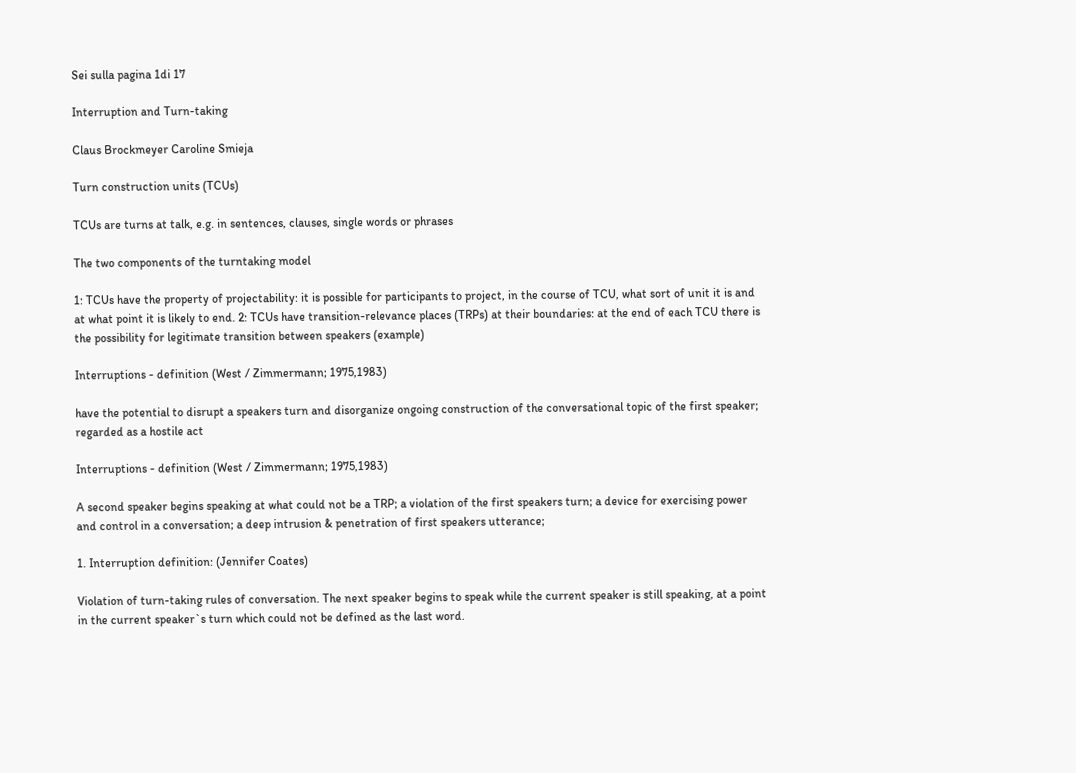Sei sulla pagina 1di 17

Interruption and Turn-taking

Claus Brockmeyer Caroline Smieja

Turn construction units (TCUs)

TCUs are turns at talk, e.g. in sentences, clauses, single words or phrases

The two components of the turntaking model

1: TCUs have the property of projectability: it is possible for participants to project, in the course of TCU, what sort of unit it is and at what point it is likely to end. 2: TCUs have transition-relevance places (TRPs) at their boundaries: at the end of each TCU there is the possibility for legitimate transition between speakers (example)

Interruptions - definition (West / Zimmermann; 1975,1983)

have the potential to disrupt a speakers turn and disorganize ongoing construction of the conversational topic of the first speaker; regarded as a hostile act

Interruptions - definition (West / Zimmermann; 1975,1983)

A second speaker begins speaking at what could not be a TRP; a violation of the first speakers turn; a device for exercising power and control in a conversation; a deep intrusion & penetration of first speakers utterance;

1. Interruption definition: (Jennifer Coates)

Violation of turn-taking rules of conversation. The next speaker begins to speak while the current speaker is still speaking, at a point in the current speaker`s turn which could not be defined as the last word.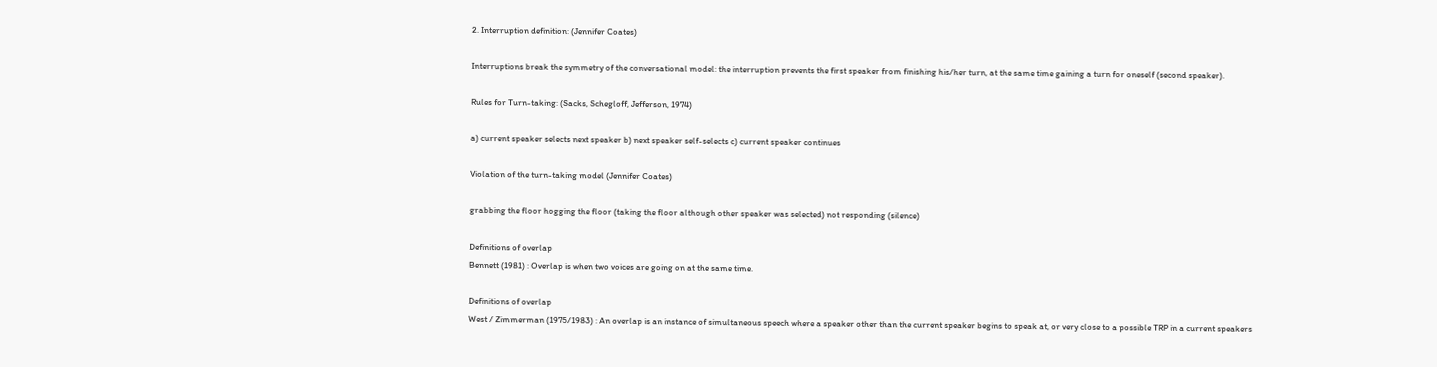2. Interruption definition: (Jennifer Coates)

Interruptions break the symmetry of the conversational model: the interruption prevents the first speaker from finishing his/her turn, at the same time gaining a turn for oneself (second speaker).

Rules for Turn-taking: (Sacks, Schegloff, Jefferson, 1974)

a) current speaker selects next speaker b) next speaker self-selects c) current speaker continues

Violation of the turn-taking model (Jennifer Coates)

grabbing the floor hogging the floor (taking the floor although other speaker was selected) not responding (silence)

Definitions of overlap
Bennett (1981) : Overlap is when two voices are going on at the same time.

Definitions of overlap
West / Zimmerman (1975/1983) : An overlap is an instance of simultaneous speech where a speaker other than the current speaker begins to speak at, or very close to a possible TRP in a current speakers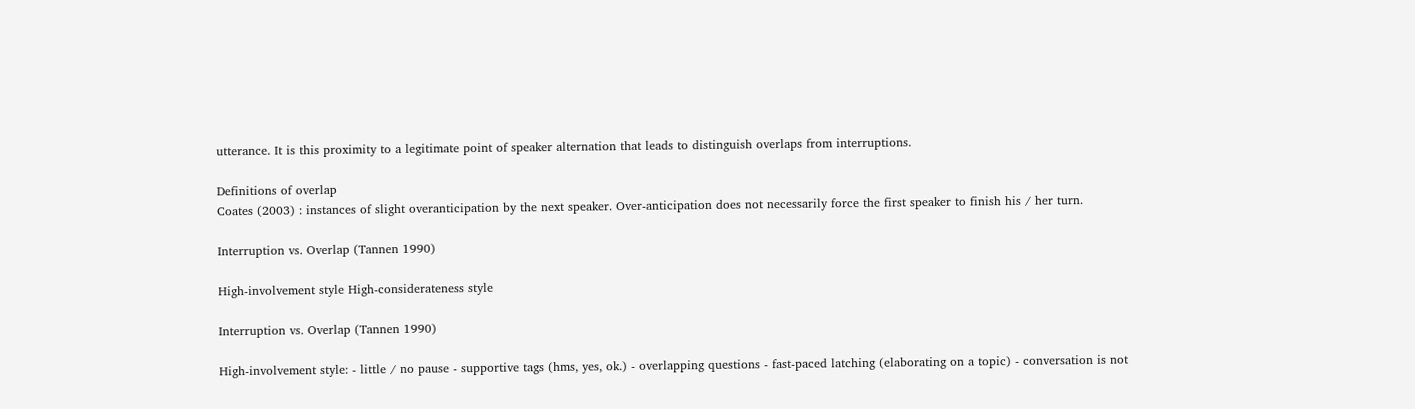utterance. It is this proximity to a legitimate point of speaker alternation that leads to distinguish overlaps from interruptions.

Definitions of overlap
Coates (2003) : instances of slight overanticipation by the next speaker. Over-anticipation does not necessarily force the first speaker to finish his / her turn.

Interruption vs. Overlap (Tannen 1990)

High-involvement style High-considerateness style

Interruption vs. Overlap (Tannen 1990)

High-involvement style: - little / no pause - supportive tags (hms, yes, ok.) - overlapping questions - fast-paced latching (elaborating on a topic) - conversation is not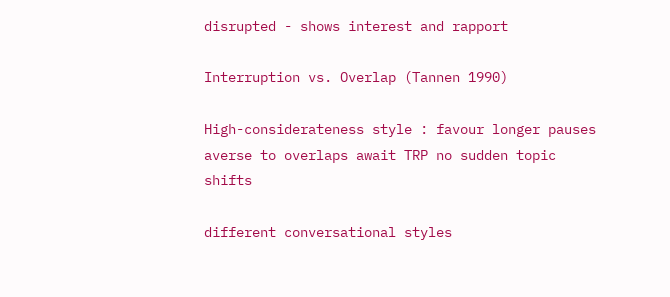disrupted - shows interest and rapport

Interruption vs. Overlap (Tannen 1990)

High-considerateness style : favour longer pauses averse to overlaps await TRP no sudden topic shifts

different conversational styles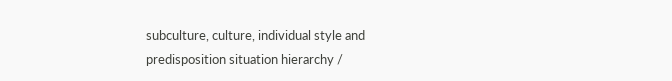subculture, culture, individual style and predisposition situation hierarchy /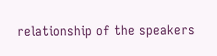relationship of the speakers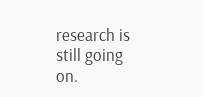research is still going on.